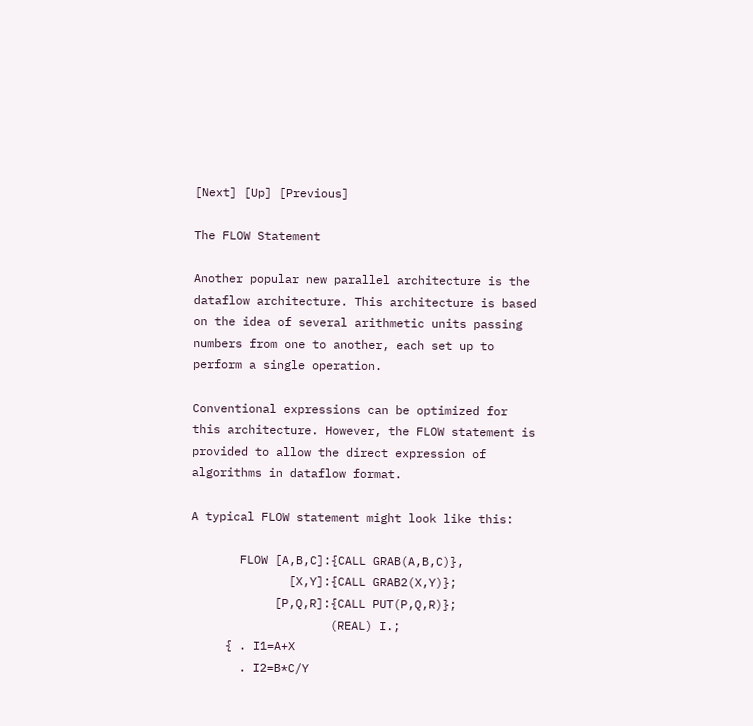[Next] [Up] [Previous]

The FLOW Statement

Another popular new parallel architecture is the dataflow architecture. This architecture is based on the idea of several arithmetic units passing numbers from one to another, each set up to perform a single operation.

Conventional expressions can be optimized for this architecture. However, the FLOW statement is provided to allow the direct expression of algorithms in dataflow format.

A typical FLOW statement might look like this:

       FLOW [A,B,C]:{CALL GRAB(A,B,C)},
              [X,Y]:{CALL GRAB2(X,Y)};
            [P,Q,R]:{CALL PUT(P,Q,R)};
                    (REAL) I.;
     { . I1=A+X
       . I2=B*C/Y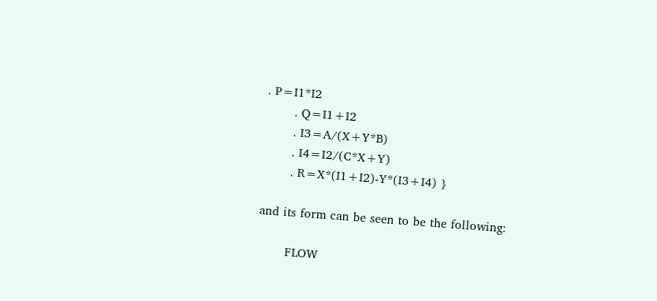. P=I1*I2
       . Q=I1+I2
       . I3=A/(X+Y*B)
       . I4=I2/(C*X+Y)
       . R=X*(I1+I2)-Y*(I3+I4) }

and its form can be seen to be the following:

       FLOW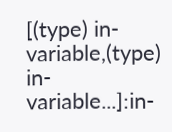[(type) in-variable,(type) in-variable...]:in-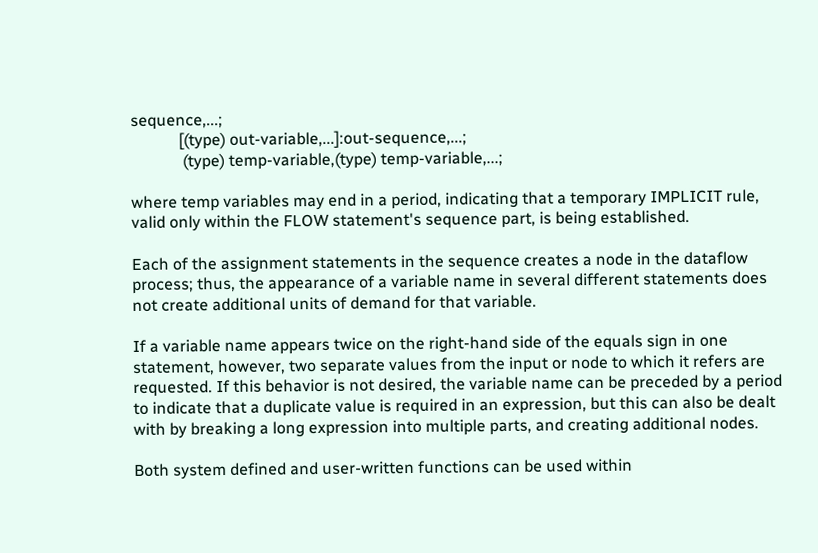sequence,...;
            [(type) out-variable,...]:out-sequence,...;
             (type) temp-variable,(type) temp-variable,...;

where temp variables may end in a period, indicating that a temporary IMPLICIT rule, valid only within the FLOW statement's sequence part, is being established.

Each of the assignment statements in the sequence creates a node in the dataflow process; thus, the appearance of a variable name in several different statements does not create additional units of demand for that variable.

If a variable name appears twice on the right-hand side of the equals sign in one statement, however, two separate values from the input or node to which it refers are requested. If this behavior is not desired, the variable name can be preceded by a period to indicate that a duplicate value is required in an expression, but this can also be dealt with by breaking a long expression into multiple parts, and creating additional nodes.

Both system defined and user-written functions can be used within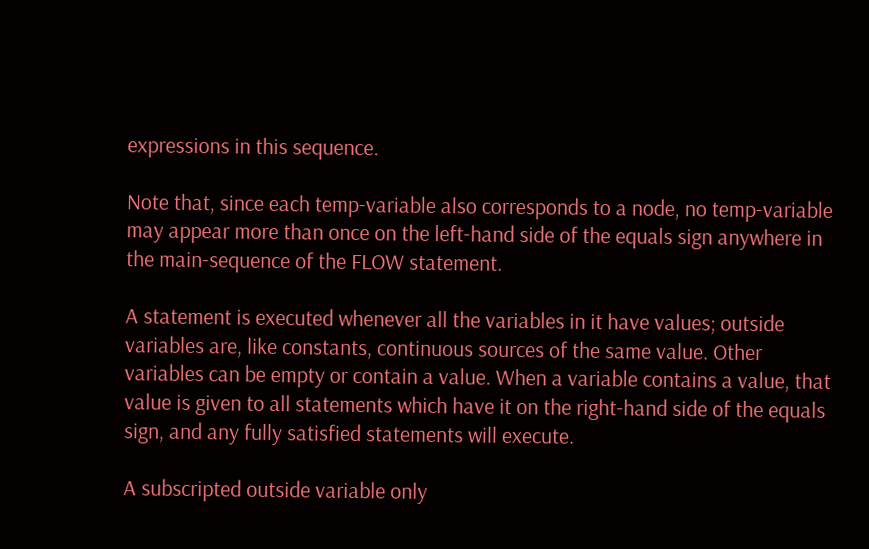expressions in this sequence.

Note that, since each temp-variable also corresponds to a node, no temp-variable may appear more than once on the left-hand side of the equals sign anywhere in the main-sequence of the FLOW statement.

A statement is executed whenever all the variables in it have values; outside variables are, like constants, continuous sources of the same value. Other variables can be empty or contain a value. When a variable contains a value, that value is given to all statements which have it on the right-hand side of the equals sign, and any fully satisfied statements will execute.

A subscripted outside variable only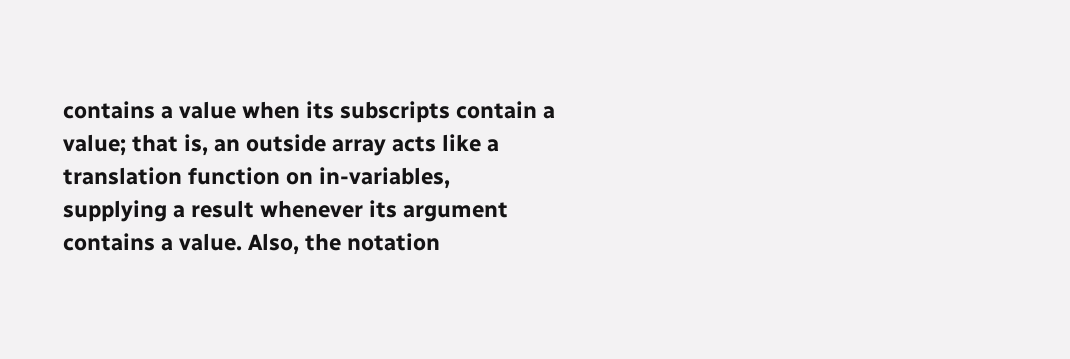contains a value when its subscripts contain a value; that is, an outside array acts like a translation function on in-variables, supplying a result whenever its argument contains a value. Also, the notation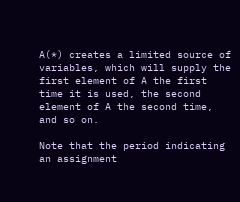A(*) creates a limited source of variables, which will supply the first element of A the first time it is used, the second element of A the second time, and so on.

Note that the period indicating an assignment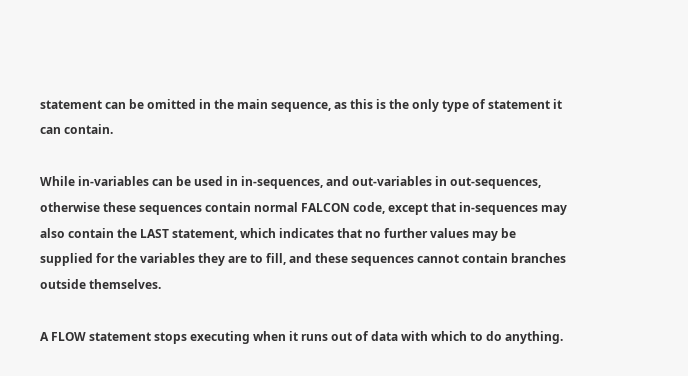statement can be omitted in the main sequence, as this is the only type of statement it can contain.

While in-variables can be used in in-sequences, and out-variables in out-sequences, otherwise these sequences contain normal FALCON code, except that in-sequences may also contain the LAST statement, which indicates that no further values may be supplied for the variables they are to fill, and these sequences cannot contain branches outside themselves.

A FLOW statement stops executing when it runs out of data with which to do anything.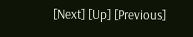[Next] [Up] [Previous]